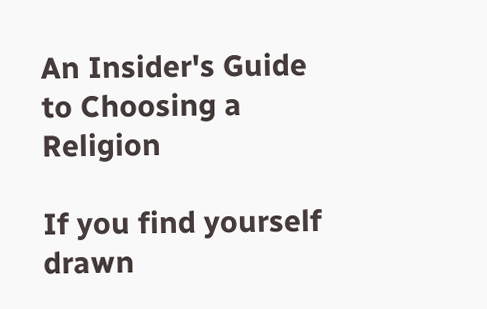An Insider's Guide to Choosing a Religion

If you find yourself drawn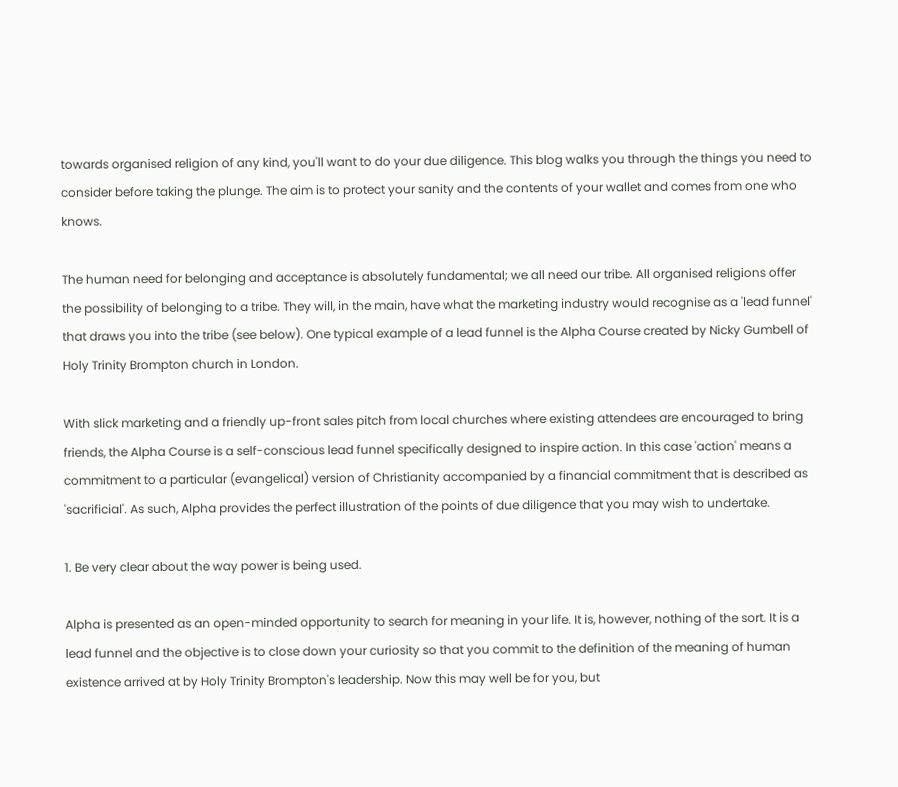towards organised religion of any kind, you'll want to do your due diligence. This blog walks you through the things you need to consider before taking the plunge. The aim is to protect your sanity and the contents of your wallet and comes from one who knows.

The human need for belonging and acceptance is absolutely fundamental; we all need our tribe. All organised religions offer the possibility of belonging to a tribe. They will, in the main, have what the marketing industry would recognise as a 'lead funnel' that draws you into the tribe (see below). One typical example of a lead funnel is the Alpha Course created by Nicky Gumbell of Holy Trinity Brompton church in London.

With slick marketing and a friendly up-front sales pitch from local churches where existing attendees are encouraged to bring friends, the Alpha Course is a self-conscious lead funnel specifically designed to inspire action. In this case 'action' means a commitment to a particular (evangelical) version of Christianity accompanied by a financial commitment that is described as 'sacrificial'. As such, Alpha provides the perfect illustration of the points of due diligence that you may wish to undertake.

1. Be very clear about the way power is being used.

Alpha is presented as an open-minded opportunity to search for meaning in your life. It is, however, nothing of the sort. It is a lead funnel and the objective is to close down your curiosity so that you commit to the definition of the meaning of human existence arrived at by Holy Trinity Brompton's leadership. Now this may well be for you, but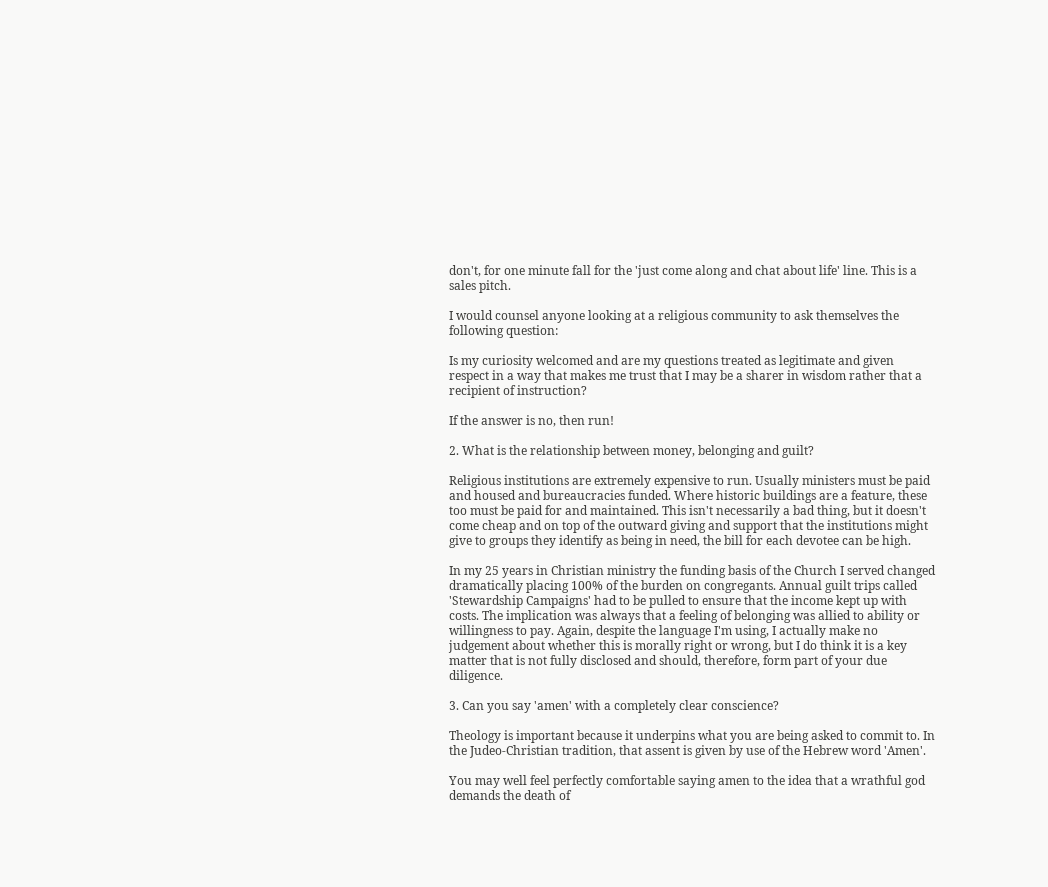don't, for one minute fall for the 'just come along and chat about life' line. This is a sales pitch.

I would counsel anyone looking at a religious community to ask themselves the following question:

Is my curiosity welcomed and are my questions treated as legitimate and given respect in a way that makes me trust that I may be a sharer in wisdom rather that a recipient of instruction?

If the answer is no, then run!

2. What is the relationship between money, belonging and guilt?

Religious institutions are extremely expensive to run. Usually ministers must be paid and housed and bureaucracies funded. Where historic buildings are a feature, these too must be paid for and maintained. This isn't necessarily a bad thing, but it doesn't come cheap and on top of the outward giving and support that the institutions might give to groups they identify as being in need, the bill for each devotee can be high.

In my 25 years in Christian ministry the funding basis of the Church I served changed dramatically placing 100% of the burden on congregants. Annual guilt trips called 'Stewardship Campaigns' had to be pulled to ensure that the income kept up with costs. The implication was always that a feeling of belonging was allied to ability or willingness to pay. Again, despite the language I'm using, I actually make no judgement about whether this is morally right or wrong, but I do think it is a key matter that is not fully disclosed and should, therefore, form part of your due diligence.

3. Can you say 'amen' with a completely clear conscience?

Theology is important because it underpins what you are being asked to commit to. In the Judeo-Christian tradition, that assent is given by use of the Hebrew word 'Amen'.

You may well feel perfectly comfortable saying amen to the idea that a wrathful god demands the death of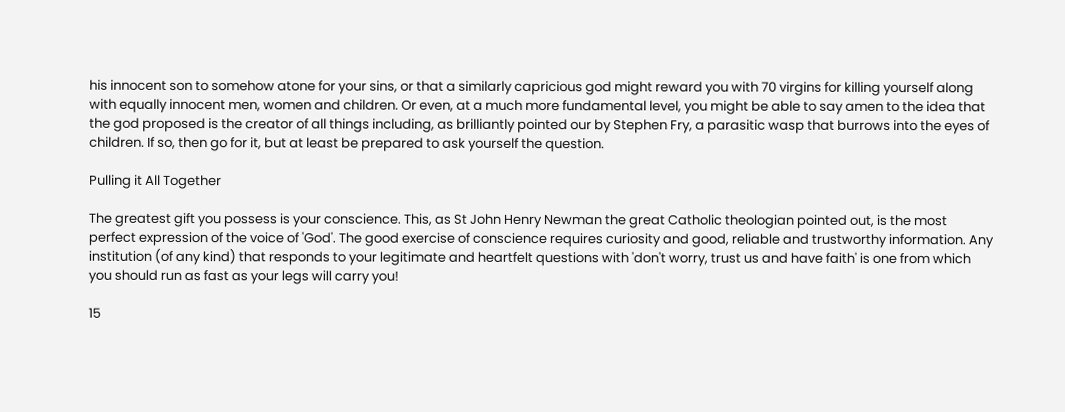his innocent son to somehow atone for your sins, or that a similarly capricious god might reward you with 70 virgins for killing yourself along with equally innocent men, women and children. Or even, at a much more fundamental level, you might be able to say amen to the idea that the god proposed is the creator of all things including, as brilliantly pointed our by Stephen Fry, a parasitic wasp that burrows into the eyes of children. If so, then go for it, but at least be prepared to ask yourself the question.

Pulling it All Together

The greatest gift you possess is your conscience. This, as St John Henry Newman the great Catholic theologian pointed out, is the most perfect expression of the voice of 'God'. The good exercise of conscience requires curiosity and good, reliable and trustworthy information. Any institution (of any kind) that responds to your legitimate and heartfelt questions with 'don't worry, trust us and have faith' is one from which you should run as fast as your legs will carry you!

15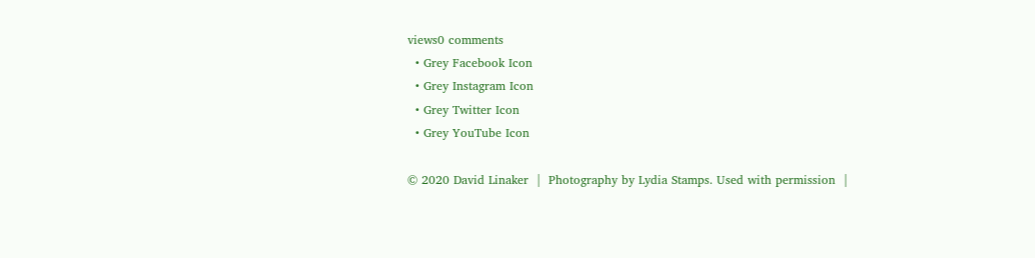views0 comments
  • Grey Facebook Icon
  • Grey Instagram Icon
  • Grey Twitter Icon
  • Grey YouTube Icon

© 2020 David Linaker  |  Photography by Lydia Stamps. Used with permission  |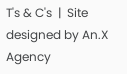T's & C's  |  Site designed by An.X Agency